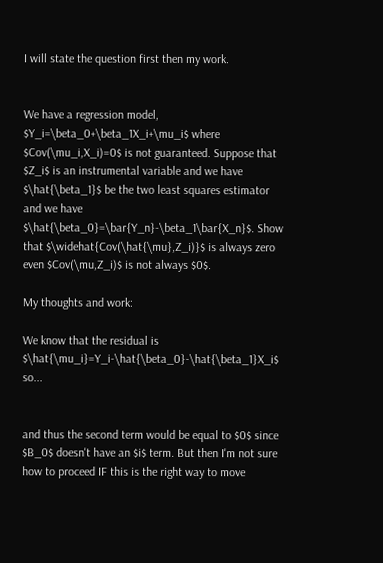I will state the question first then my work.


We have a regression model, $Y_i=\beta_0+\beta_1X_i+\mu_i$ where $Cov(\mu_i,X_i)=0$ is not guaranteed. Suppose that $Z_i$ is an instrumental variable and we have $\hat{\beta_1}$ be the two least squares estimator and we have $\hat{\beta_0}=\bar{Y_n}-\beta_1\bar{X_n}$. Show that $\widehat{Cov(\hat{\mu},Z_i)}$ is always zero even $Cov(\mu,Z_i)$ is not always $0$.

My thoughts and work:

We know that the residual is $\hat{\mu_i}=Y_i-\hat{\beta_0}-\hat{\beta_1}X_i$ so...


and thus the second term would be equal to $0$ since $B_0$ doesn't have an $i$ term. But then I'm not sure how to proceed IF this is the right way to move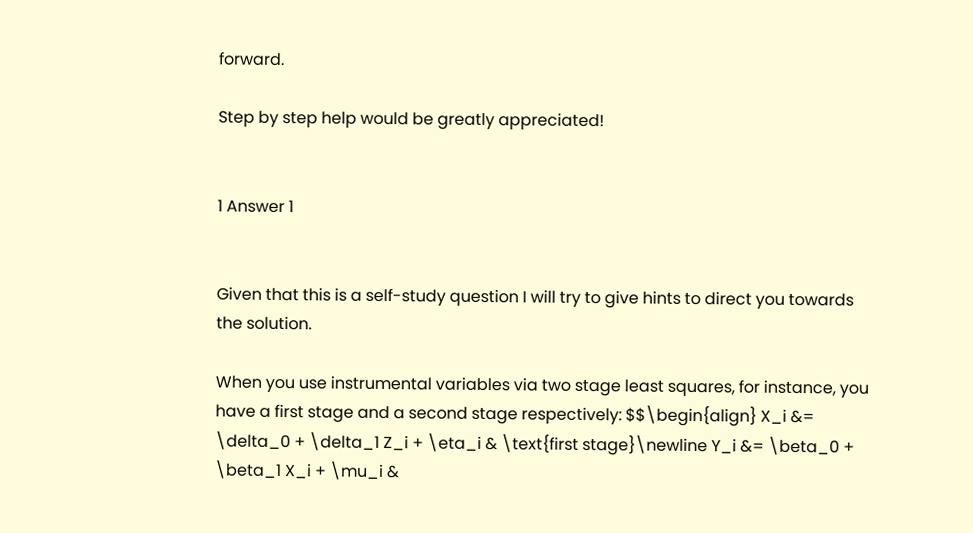forward.

Step by step help would be greatly appreciated!


1 Answer 1


Given that this is a self-study question I will try to give hints to direct you towards the solution.

When you use instrumental variables via two stage least squares, for instance, you have a first stage and a second stage respectively: $$\begin{align} X_i &= \delta_0 + \delta_1 Z_i + \eta_i & \text{first stage}\newline Y_i &= \beta_0 + \beta_1 X_i + \mu_i &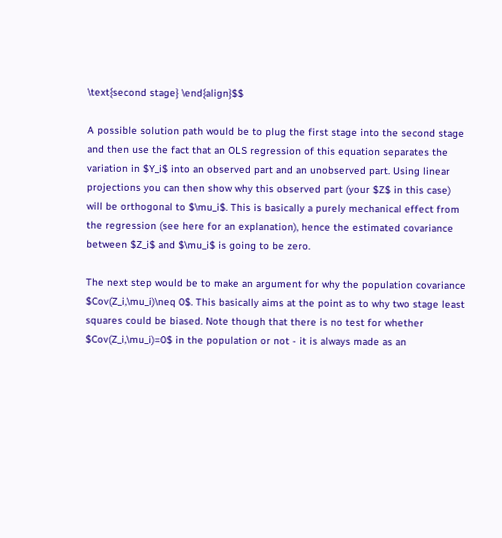\text{second stage} \end{align}$$

A possible solution path would be to plug the first stage into the second stage and then use the fact that an OLS regression of this equation separates the variation in $Y_i$ into an observed part and an unobserved part. Using linear projections you can then show why this observed part (your $Z$ in this case) will be orthogonal to $\mu_i$. This is basically a purely mechanical effect from the regression (see here for an explanation), hence the estimated covariance between $Z_i$ and $\mu_i$ is going to be zero.

The next step would be to make an argument for why the population covariance $Cov(Z_i,\mu_i)\neq 0$. This basically aims at the point as to why two stage least squares could be biased. Note though that there is no test for whether $Cov(Z_i,\mu_i)=0$ in the population or not - it is always made as an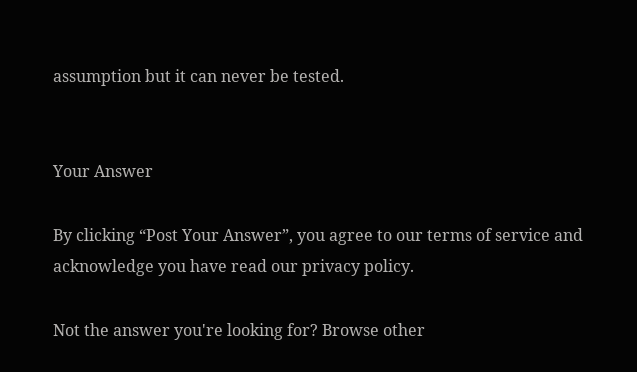assumption but it can never be tested.


Your Answer

By clicking “Post Your Answer”, you agree to our terms of service and acknowledge you have read our privacy policy.

Not the answer you're looking for? Browse other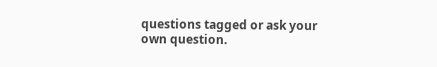questions tagged or ask your own question.